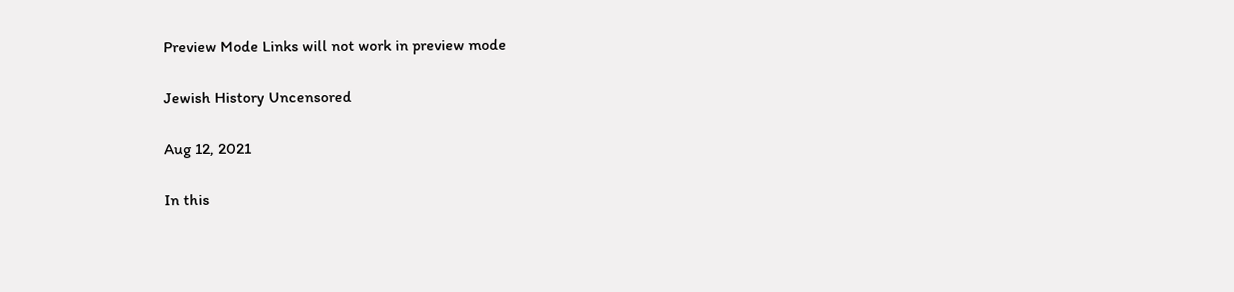Preview Mode Links will not work in preview mode

Jewish History Uncensored

Aug 12, 2021

In this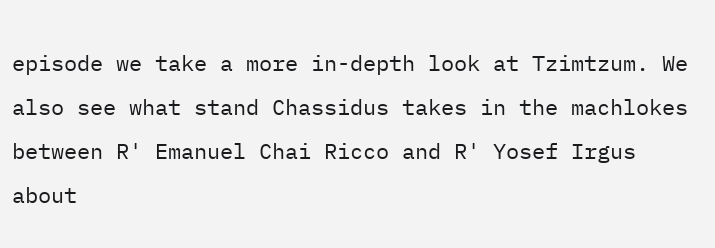episode we take a more in-depth look at Tzimtzum. We also see what stand Chassidus takes in the machlokes between R' Emanuel Chai Ricco and R' Yosef Irgus about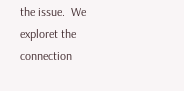the issue.  We exploret the connection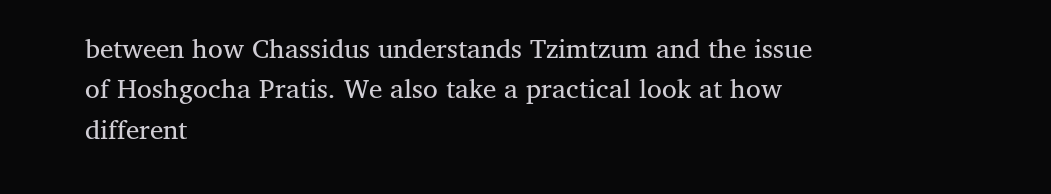between how Chassidus understands Tzimtzum and the issue of Hoshgocha Pratis. We also take a practical look at how different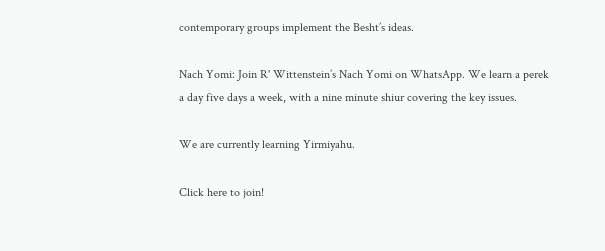contemporary groups implement the Besht’s ideas.

Nach Yomi: Join R' Wittenstein’s Nach Yomi on WhatsApp. We learn a perek a day five days a week, with a nine minute shiur covering the key issues.

We are currently learning Yirmiyahu.

Click here to join!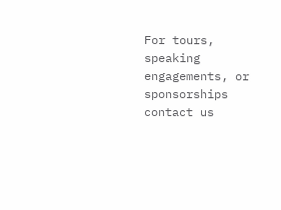For tours, speaking engagements, or sponsorships contact us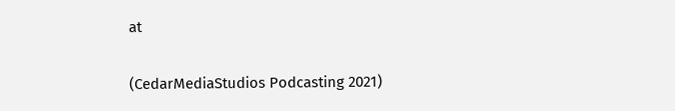at

(CedarMediaStudios Podcasting 2021)